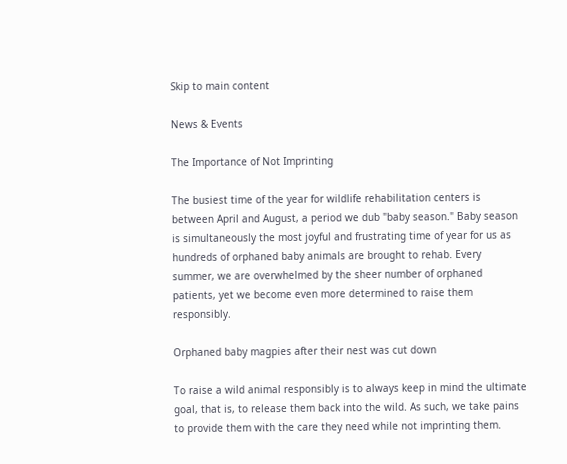Skip to main content

News & Events

The Importance of Not Imprinting

The busiest time of the year for wildlife rehabilitation centers is between April and August, a period we dub "baby season." Baby season is simultaneously the most joyful and frustrating time of year for us as hundreds of orphaned baby animals are brought to rehab. Every summer, we are overwhelmed by the sheer number of orphaned patients, yet we become even more determined to raise them responsibly.

Orphaned baby magpies after their nest was cut down

To raise a wild animal responsibly is to always keep in mind the ultimate goal, that is, to release them back into the wild. As such, we take pains to provide them with the care they need while not imprinting them.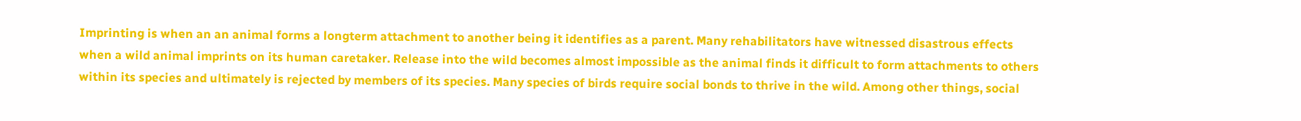Imprinting is when an an animal forms a longterm attachment to another being it identifies as a parent. Many rehabilitators have witnessed disastrous effects when a wild animal imprints on its human caretaker. Release into the wild becomes almost impossible as the animal finds it difficult to form attachments to others within its species and ultimately is rejected by members of its species. Many species of birds require social bonds to thrive in the wild. Among other things, social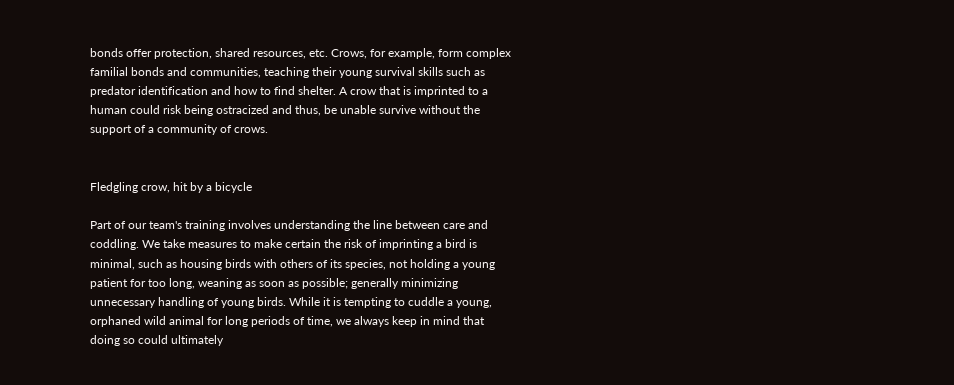bonds offer protection, shared resources, etc. Crows, for example, form complex familial bonds and communities, teaching their young survival skills such as predator identification and how to find shelter. A crow that is imprinted to a human could risk being ostracized and thus, be unable survive without the support of a community of crows.


Fledgling crow, hit by a bicycle

Part of our team's training involves understanding the line between care and coddling. We take measures to make certain the risk of imprinting a bird is minimal, such as housing birds with others of its species, not holding a young patient for too long, weaning as soon as possible; generally minimizing unnecessary handling of young birds. While it is tempting to cuddle a young, orphaned wild animal for long periods of time, we always keep in mind that doing so could ultimately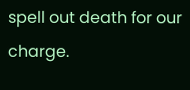spell out death for our charge.